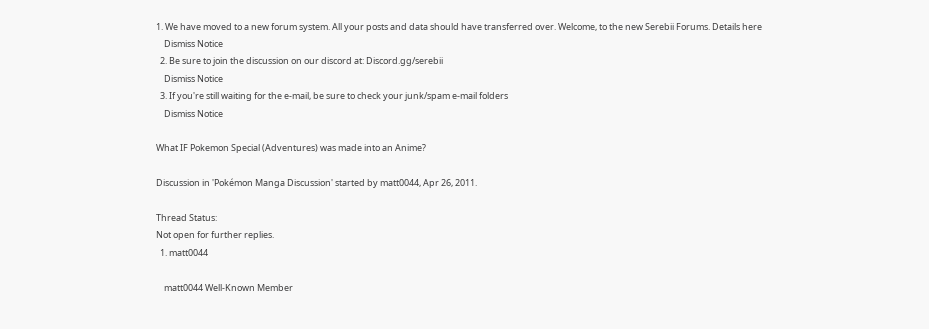1. We have moved to a new forum system. All your posts and data should have transferred over. Welcome, to the new Serebii Forums. Details here
    Dismiss Notice
  2. Be sure to join the discussion on our discord at: Discord.gg/serebii
    Dismiss Notice
  3. If you're still waiting for the e-mail, be sure to check your junk/spam e-mail folders
    Dismiss Notice

What IF Pokemon Special (Adventures) was made into an Anime?

Discussion in 'Pokémon Manga Discussion' started by matt0044, Apr 26, 2011.

Thread Status:
Not open for further replies.
  1. matt0044

    matt0044 Well-Known Member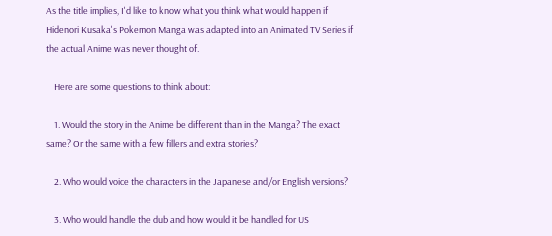As the title implies, I'd like to know what you think what would happen if Hidenori Kusaka's Pokemon Manga was adapted into an Animated TV Series if the actual Anime was never thought of.

    Here are some questions to think about:

    1. Would the story in the Anime be different than in the Manga? The exact same? Or the same with a few fillers and extra stories?

    2. Who would voice the characters in the Japanese and/or English versions?

    3. Who would handle the dub and how would it be handled for US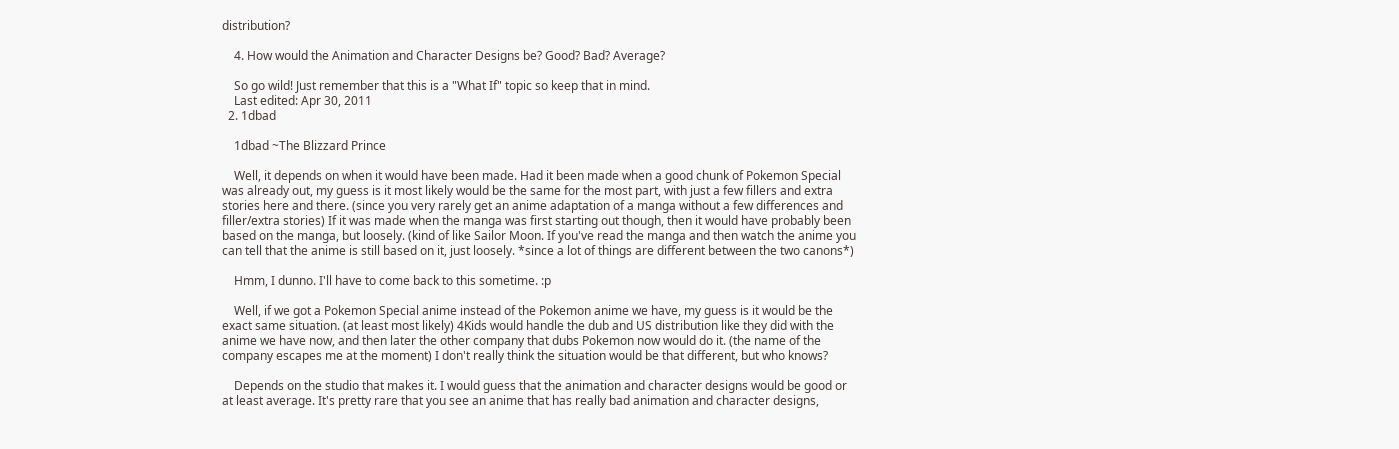distribution?

    4. How would the Animation and Character Designs be? Good? Bad? Average?

    So go wild! Just remember that this is a "What If" topic so keep that in mind.
    Last edited: Apr 30, 2011
  2. 1dbad

    1dbad ~The Blizzard Prince

    Well, it depends on when it would have been made. Had it been made when a good chunk of Pokemon Special was already out, my guess is it most likely would be the same for the most part, with just a few fillers and extra stories here and there. (since you very rarely get an anime adaptation of a manga without a few differences and filler/extra stories) If it was made when the manga was first starting out though, then it would have probably been based on the manga, but loosely. (kind of like Sailor Moon. If you've read the manga and then watch the anime you can tell that the anime is still based on it, just loosely. *since a lot of things are different between the two canons*)

    Hmm, I dunno. I'll have to come back to this sometime. :p

    Well, if we got a Pokemon Special anime instead of the Pokemon anime we have, my guess is it would be the exact same situation. (at least most likely) 4Kids would handle the dub and US distribution like they did with the anime we have now, and then later the other company that dubs Pokemon now would do it. (the name of the company escapes me at the moment) I don't really think the situation would be that different, but who knows?

    Depends on the studio that makes it. I would guess that the animation and character designs would be good or at least average. It's pretty rare that you see an anime that has really bad animation and character designs,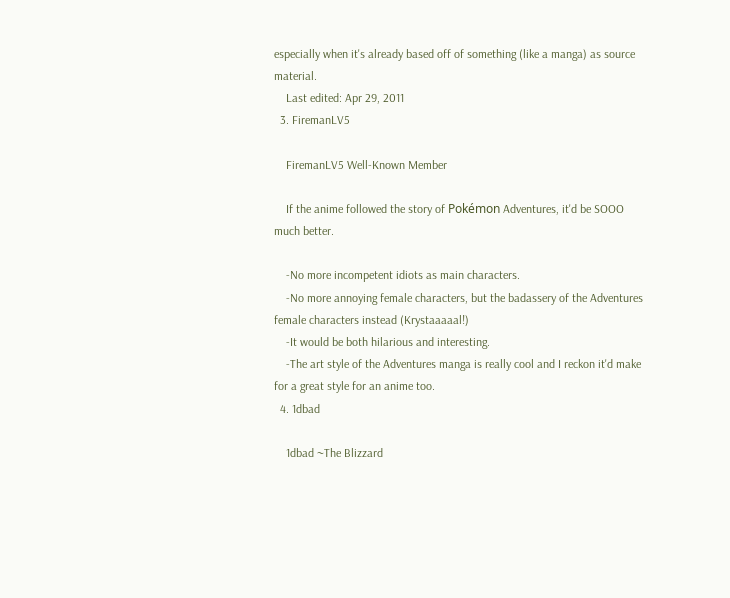especially when it's already based off of something (like a manga) as source material.
    Last edited: Apr 29, 2011
  3. FiremanLV5

    FiremanLV5 Well-Known Member

    If the anime followed the story of Pokémon Adventures, it'd be SOOO much better.

    -No more incompetent idiots as main characters.
    -No more annoying female characters, but the badassery of the Adventures female characters instead (Krystaaaaal!)
    -It would be both hilarious and interesting.
    -The art style of the Adventures manga is really cool and I reckon it'd make for a great style for an anime too.
  4. 1dbad

    1dbad ~The Blizzard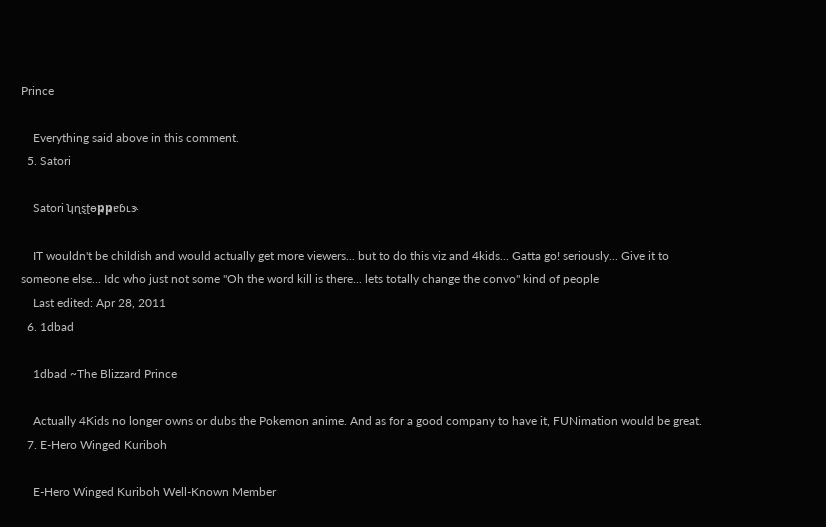Prince

    Everything said above in this comment.
  5. Satori

    Satori ʮɳȿʈɵҏҏɐɓʟɝ

    IT wouldn't be childish and would actually get more viewers... but to do this viz and 4kids... Gatta go! seriously... Give it to someone else... Idc who just not some "Oh the word kill is there... lets totally change the convo" kind of people
    Last edited: Apr 28, 2011
  6. 1dbad

    1dbad ~The Blizzard Prince

    Actually 4Kids no longer owns or dubs the Pokemon anime. And as for a good company to have it, FUNimation would be great.
  7. E-Hero Winged Kuriboh

    E-Hero Winged Kuriboh Well-Known Member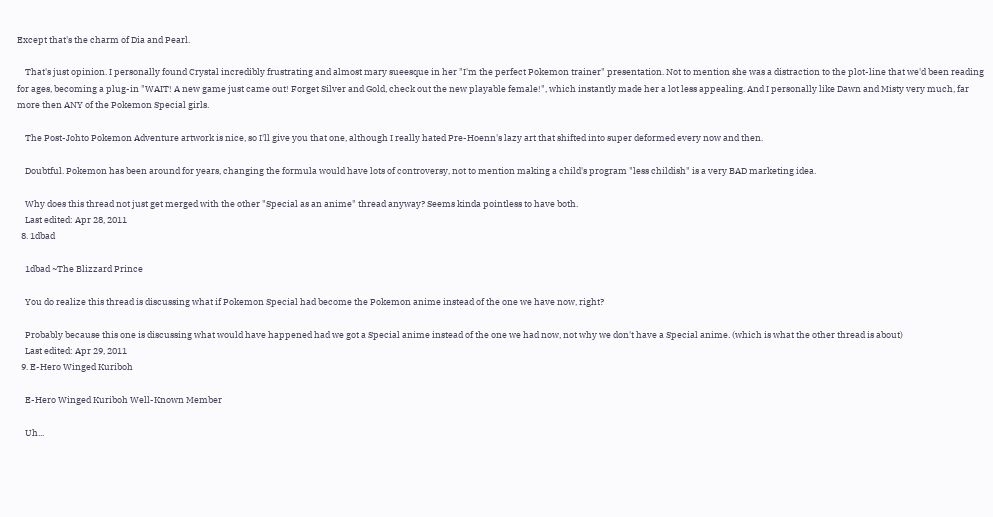Except that's the charm of Dia and Pearl.

    That's just opinion. I personally found Crystal incredibly frustrating and almost mary sueesque in her "I'm the perfect Pokemon trainer" presentation. Not to mention she was a distraction to the plot-line that we'd been reading for ages, becoming a plug-in "WAIT! A new game just came out! Forget Silver and Gold, check out the new playable female!", which instantly made her a lot less appealing. And I personally like Dawn and Misty very much, far more then ANY of the Pokemon Special girls.

    The Post-Johto Pokemon Adventure artwork is nice, so I'll give you that one, although I really hated Pre-Hoenn's lazy art that shifted into super deformed every now and then.

    Doubtful. Pokemon has been around for years, changing the formula would have lots of controversy, not to mention making a child's program "less childish" is a very BAD marketing idea.

    Why does this thread not just get merged with the other "Special as an anime" thread anyway? Seems kinda pointless to have both.
    Last edited: Apr 28, 2011
  8. 1dbad

    1dbad ~The Blizzard Prince

    You do realize this thread is discussing what if Pokemon Special had become the Pokemon anime instead of the one we have now, right?

    Probably because this one is discussing what would have happened had we got a Special anime instead of the one we had now, not why we don't have a Special anime. (which is what the other thread is about)
    Last edited: Apr 29, 2011
  9. E-Hero Winged Kuriboh

    E-Hero Winged Kuriboh Well-Known Member

    Uh...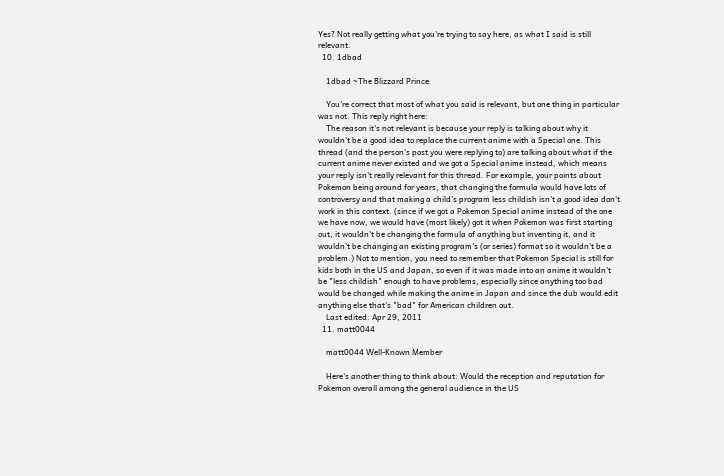Yes? Not really getting what you're trying to say here, as what I said is still relevant.
  10. 1dbad

    1dbad ~The Blizzard Prince

    You're correct that most of what you said is relevant, but one thing in particular was not. This reply right here:
    The reason it's not relevant is because your reply is talking about why it wouldn't be a good idea to replace the current anime with a Special one. This thread (and the person's post you were replying to) are talking about what if the current anime never existed and we got a Special anime instead, which means your reply isn't really relevant for this thread. For example, your points about Pokemon being around for years, that changing the formula would have lots of controversy and that making a child's program less childish isn't a good idea don't work in this context. (since if we got a Pokemon Special anime instead of the one we have now, we would have (most likely) got it when Pokemon was first starting out, it wouldn't be changing the formula of anything but inventing it, and it wouldn't be changing an existing program's (or series) format so it wouldn't be a problem.) Not to mention, you need to remember that Pokemon Special is still for kids both in the US and Japan, so even if it was made into an anime it wouldn't be "less childish" enough to have problems, especially since anything too bad would be changed while making the anime in Japan and since the dub would edit anything else that's "bad" for American children out.
    Last edited: Apr 29, 2011
  11. matt0044

    matt0044 Well-Known Member

    Here's another thing to think about: Would the reception and reputation for Pokemon overall among the general audience in the US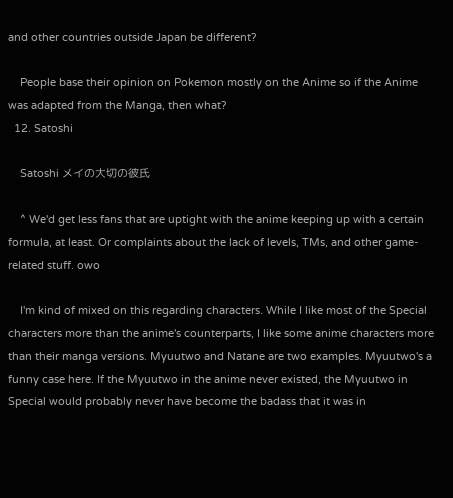and other countries outside Japan be different?

    People base their opinion on Pokemon mostly on the Anime so if the Anime was adapted from the Manga, then what?
  12. Satoshi

    Satoshi メイの大切の彼氏

    ^ We'd get less fans that are uptight with the anime keeping up with a certain formula, at least. Or complaints about the lack of levels, TMs, and other game-related stuff. owo

    I'm kind of mixed on this regarding characters. While I like most of the Special characters more than the anime's counterparts, I like some anime characters more than their manga versions. Myuutwo and Natane are two examples. Myuutwo's a funny case here. If the Myuutwo in the anime never existed, the Myuutwo in Special would probably never have become the badass that it was in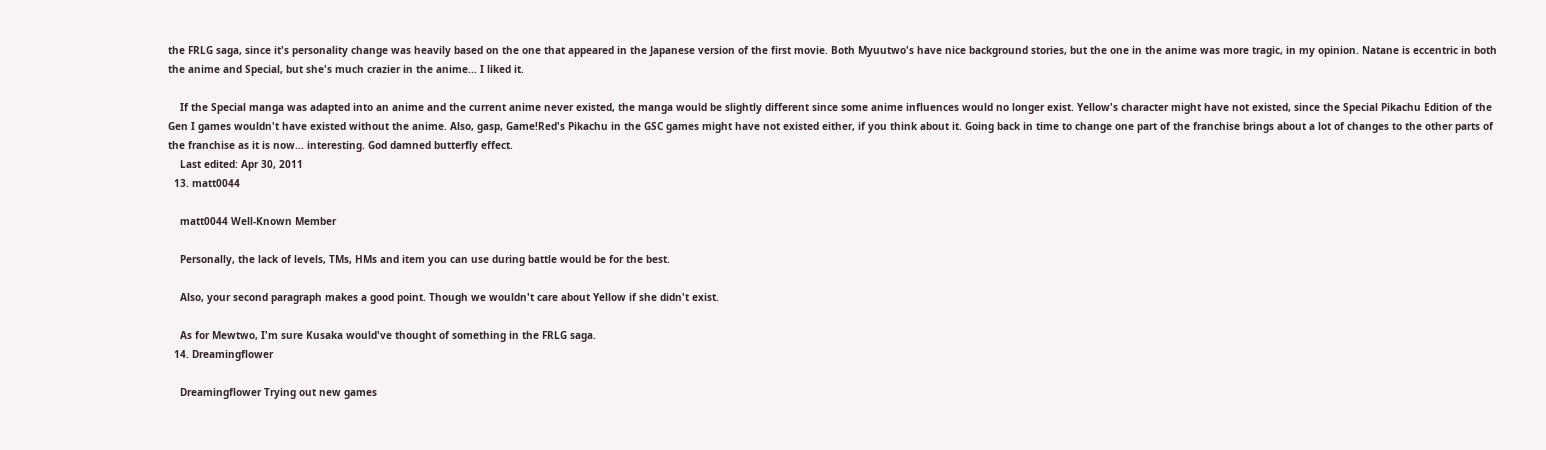the FRLG saga, since it's personality change was heavily based on the one that appeared in the Japanese version of the first movie. Both Myuutwo's have nice background stories, but the one in the anime was more tragic, in my opinion. Natane is eccentric in both the anime and Special, but she's much crazier in the anime... I liked it.

    If the Special manga was adapted into an anime and the current anime never existed, the manga would be slightly different since some anime influences would no longer exist. Yellow's character might have not existed, since the Special Pikachu Edition of the Gen I games wouldn't have existed without the anime. Also, gasp, Game!Red's Pikachu in the GSC games might have not existed either, if you think about it. Going back in time to change one part of the franchise brings about a lot of changes to the other parts of the franchise as it is now... interesting. God damned butterfly effect.
    Last edited: Apr 30, 2011
  13. matt0044

    matt0044 Well-Known Member

    Personally, the lack of levels, TMs, HMs and item you can use during battle would be for the best.

    Also, your second paragraph makes a good point. Though we wouldn't care about Yellow if she didn't exist.

    As for Mewtwo, I'm sure Kusaka would've thought of something in the FRLG saga.
  14. Dreamingflower

    Dreamingflower Trying out new games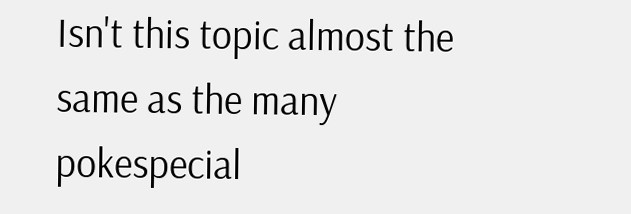Isn't this topic almost the same as the many pokespecial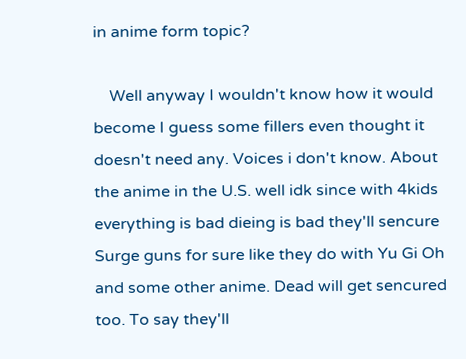in anime form topic?

    Well anyway I wouldn't know how it would become I guess some fillers even thought it doesn't need any. Voices i don't know. About the anime in the U.S. well idk since with 4kids everything is bad dieing is bad they'll sencure Surge guns for sure like they do with Yu Gi Oh and some other anime. Dead will get sencured too. To say they'll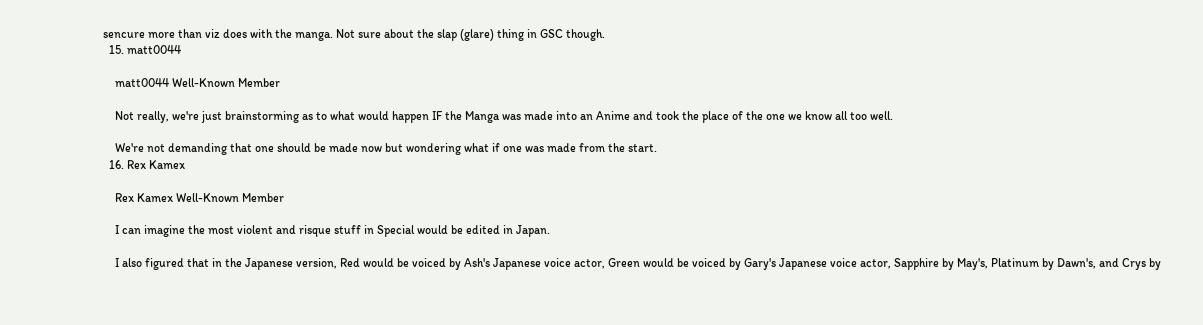sencure more than viz does with the manga. Not sure about the slap (glare) thing in GSC though.
  15. matt0044

    matt0044 Well-Known Member

    Not really, we're just brainstorming as to what would happen IF the Manga was made into an Anime and took the place of the one we know all too well.

    We're not demanding that one should be made now but wondering what if one was made from the start.
  16. Rex Kamex

    Rex Kamex Well-Known Member

    I can imagine the most violent and risque stuff in Special would be edited in Japan.

    I also figured that in the Japanese version, Red would be voiced by Ash's Japanese voice actor, Green would be voiced by Gary's Japanese voice actor, Sapphire by May's, Platinum by Dawn's, and Crys by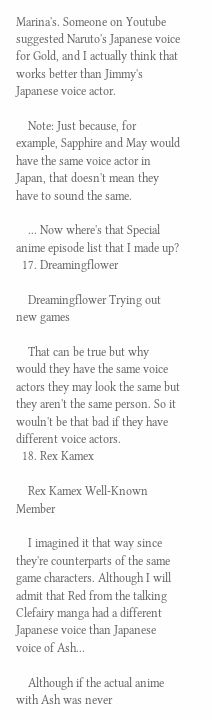Marina's. Someone on Youtube suggested Naruto's Japanese voice for Gold, and I actually think that works better than Jimmy's Japanese voice actor.

    Note: Just because, for example, Sapphire and May would have the same voice actor in Japan, that doesn't mean they have to sound the same.

    ... Now where's that Special anime episode list that I made up?
  17. Dreamingflower

    Dreamingflower Trying out new games

    That can be true but why would they have the same voice actors they may look the same but they aren't the same person. So it wouln't be that bad if they have different voice actors.
  18. Rex Kamex

    Rex Kamex Well-Known Member

    I imagined it that way since they're counterparts of the same game characters. Although I will admit that Red from the talking Clefairy manga had a different Japanese voice than Japanese voice of Ash...

    Although if the actual anime with Ash was never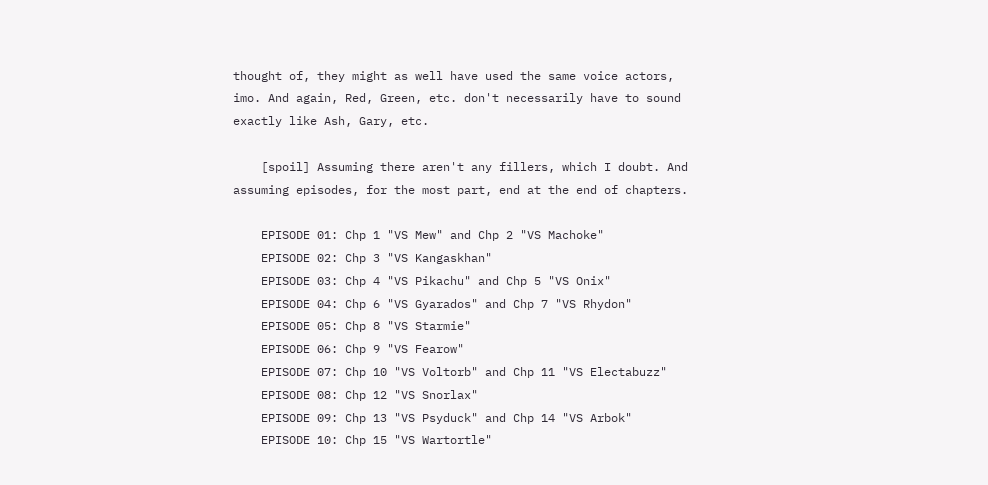thought of, they might as well have used the same voice actors, imo. And again, Red, Green, etc. don't necessarily have to sound exactly like Ash, Gary, etc.

    [spoil] Assuming there aren't any fillers, which I doubt. And assuming episodes, for the most part, end at the end of chapters.

    EPISODE 01: Chp 1 "VS Mew" and Chp 2 "VS Machoke"
    EPISODE 02: Chp 3 "VS Kangaskhan"
    EPISODE 03: Chp 4 "VS Pikachu" and Chp 5 "VS Onix"
    EPISODE 04: Chp 6 "VS Gyarados" and Chp 7 "VS Rhydon"
    EPISODE 05: Chp 8 "VS Starmie"
    EPISODE 06: Chp 9 "VS Fearow"
    EPISODE 07: Chp 10 "VS Voltorb" and Chp 11 "VS Electabuzz"
    EPISODE 08: Chp 12 "VS Snorlax"
    EPISODE 09: Chp 13 "VS Psyduck" and Chp 14 "VS Arbok"
    EPISODE 10: Chp 15 "VS Wartortle"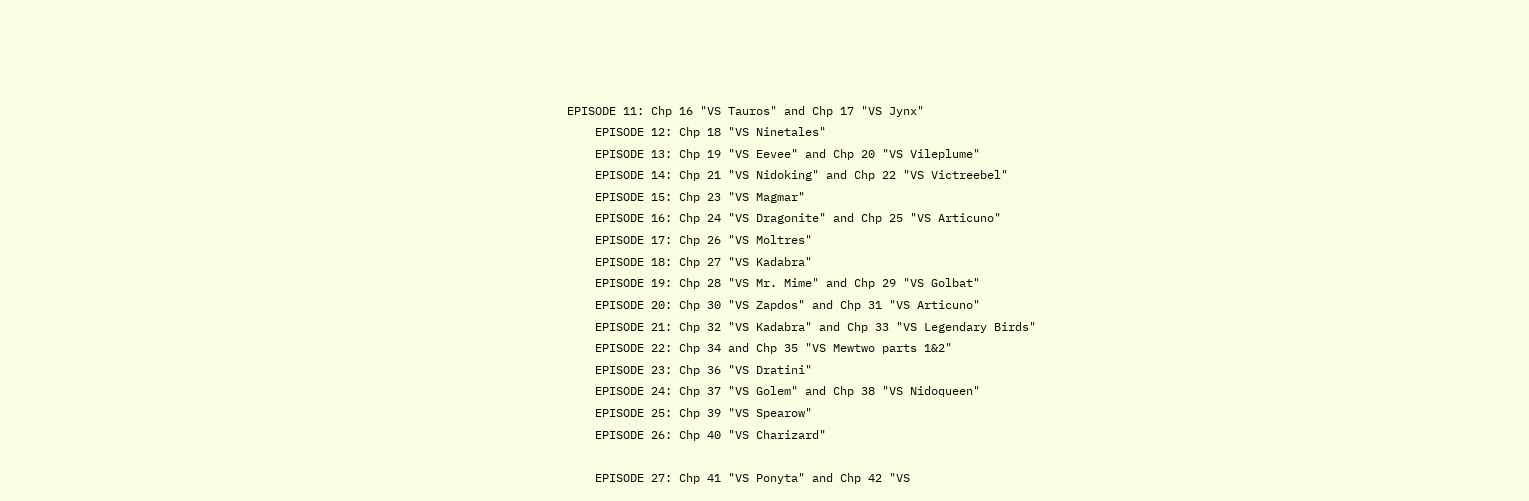EPISODE 11: Chp 16 "VS Tauros" and Chp 17 "VS Jynx"
    EPISODE 12: Chp 18 "VS Ninetales"
    EPISODE 13: Chp 19 "VS Eevee" and Chp 20 "VS Vileplume"
    EPISODE 14: Chp 21 "VS Nidoking" and Chp 22 "VS Victreebel"
    EPISODE 15: Chp 23 "VS Magmar"
    EPISODE 16: Chp 24 "VS Dragonite" and Chp 25 "VS Articuno"
    EPISODE 17: Chp 26 "VS Moltres"
    EPISODE 18: Chp 27 "VS Kadabra"
    EPISODE 19: Chp 28 "VS Mr. Mime" and Chp 29 "VS Golbat"
    EPISODE 20: Chp 30 "VS Zapdos" and Chp 31 "VS Articuno"
    EPISODE 21: Chp 32 "VS Kadabra" and Chp 33 "VS Legendary Birds"
    EPISODE 22: Chp 34 and Chp 35 "VS Mewtwo parts 1&2"
    EPISODE 23: Chp 36 "VS Dratini"
    EPISODE 24: Chp 37 "VS Golem" and Chp 38 "VS Nidoqueen"
    EPISODE 25: Chp 39 "VS Spearow"
    EPISODE 26: Chp 40 "VS Charizard"

    EPISODE 27: Chp 41 "VS Ponyta" and Chp 42 "VS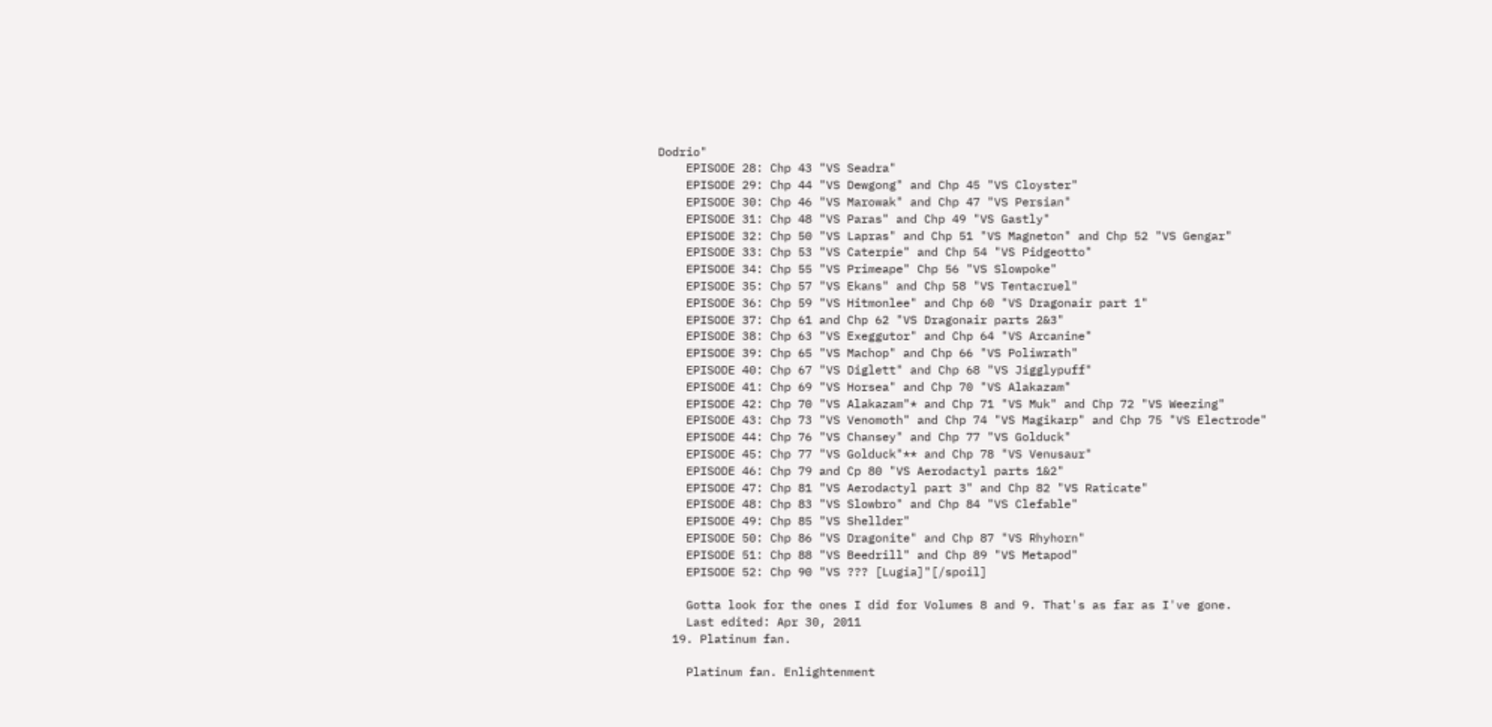Dodrio"
    EPISODE 28: Chp 43 "VS Seadra"
    EPISODE 29: Chp 44 "VS Dewgong" and Chp 45 "VS Cloyster"
    EPISODE 30: Chp 46 "VS Marowak" and Chp 47 "VS Persian"
    EPISODE 31: Chp 48 "VS Paras" and Chp 49 "VS Gastly"
    EPISODE 32: Chp 50 "VS Lapras" and Chp 51 "VS Magneton" and Chp 52 "VS Gengar"
    EPISODE 33: Chp 53 "VS Caterpie" and Chp 54 "VS Pidgeotto"
    EPISODE 34: Chp 55 "VS Primeape" Chp 56 "VS Slowpoke"
    EPISODE 35: Chp 57 "VS Ekans" and Chp 58 "VS Tentacruel"
    EPISODE 36: Chp 59 "VS Hitmonlee" and Chp 60 "VS Dragonair part 1"
    EPISODE 37: Chp 61 and Chp 62 "VS Dragonair parts 2&3"
    EPISODE 38: Chp 63 "VS Exeggutor" and Chp 64 "VS Arcanine"
    EPISODE 39: Chp 65 "VS Machop" and Chp 66 "VS Poliwrath"
    EPISODE 40: Chp 67 "VS Diglett" and Chp 68 "VS Jigglypuff"
    EPISODE 41: Chp 69 "VS Horsea" and Chp 70 "VS Alakazam"
    EPISODE 42: Chp 70 "VS Alakazam"* and Chp 71 "VS Muk" and Chp 72 "VS Weezing"
    EPISODE 43: Chp 73 "VS Venomoth" and Chp 74 "VS Magikarp" and Chp 75 "VS Electrode"
    EPISODE 44: Chp 76 "VS Chansey" and Chp 77 "VS Golduck"
    EPISODE 45: Chp 77 "VS Golduck"** and Chp 78 "VS Venusaur"
    EPISODE 46: Chp 79 and Cp 80 "VS Aerodactyl parts 1&2"
    EPISODE 47: Chp 81 "VS Aerodactyl part 3" and Chp 82 "VS Raticate"
    EPISODE 48: Chp 83 "VS Slowbro" and Chp 84 "VS Clefable"
    EPISODE 49: Chp 85 "VS Shellder"
    EPISODE 50: Chp 86 "VS Dragonite" and Chp 87 "VS Rhyhorn"
    EPISODE 51: Chp 88 "VS Beedrill" and Chp 89 "VS Metapod"
    EPISODE 52: Chp 90 "VS ??? [Lugia]"[/spoil]

    Gotta look for the ones I did for Volumes 8 and 9. That's as far as I've gone.
    Last edited: Apr 30, 2011
  19. Platinum fan.

    Platinum fan. Enlightenment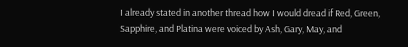I already stated in another thread how I would dread if Red, Green, Sapphire, and Platina were voiced by Ash, Gary, May, and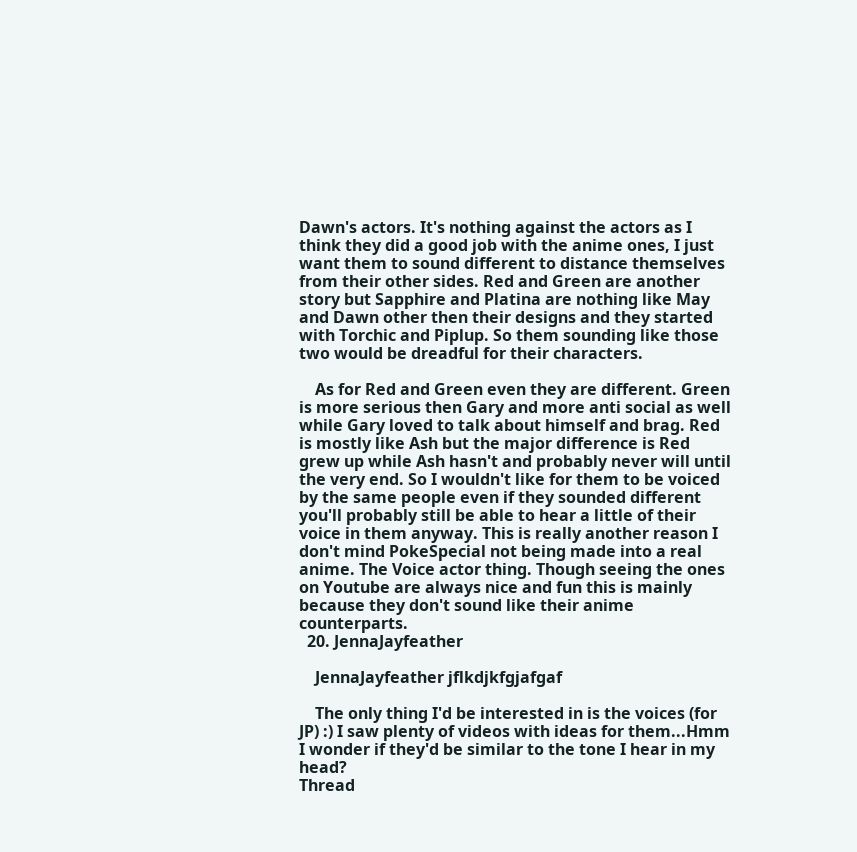Dawn's actors. It's nothing against the actors as I think they did a good job with the anime ones, I just want them to sound different to distance themselves from their other sides. Red and Green are another story but Sapphire and Platina are nothing like May and Dawn other then their designs and they started with Torchic and Piplup. So them sounding like those two would be dreadful for their characters.

    As for Red and Green even they are different. Green is more serious then Gary and more anti social as well while Gary loved to talk about himself and brag. Red is mostly like Ash but the major difference is Red grew up while Ash hasn't and probably never will until the very end. So I wouldn't like for them to be voiced by the same people even if they sounded different you'll probably still be able to hear a little of their voice in them anyway. This is really another reason I don't mind PokeSpecial not being made into a real anime. The Voice actor thing. Though seeing the ones on Youtube are always nice and fun this is mainly because they don't sound like their anime counterparts.
  20. JennaJayfeather

    JennaJayfeather jflkdjkfgjafgaf

    The only thing I'd be interested in is the voices (for JP) :) I saw plenty of videos with ideas for them...Hmm I wonder if they'd be similar to the tone I hear in my head?
Thread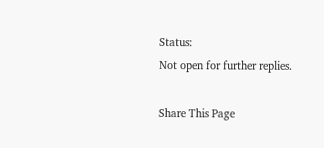Status:
Not open for further replies.

Share This Page